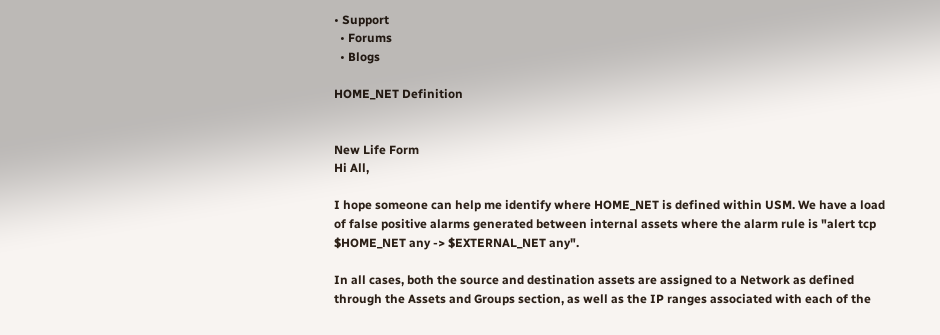• Support
  • Forums
  • Blogs

HOME_NET Definition


New Life Form
Hi All,

I hope someone can help me identify where HOME_NET is defined within USM. We have a load of false positive alarms generated between internal assets where the alarm rule is "alert tcp $HOME_NET any -> $EXTERNAL_NET any".

In all cases, both the source and destination assets are assigned to a Network as defined through the Assets and Groups section, as well as the IP ranges associated with each of the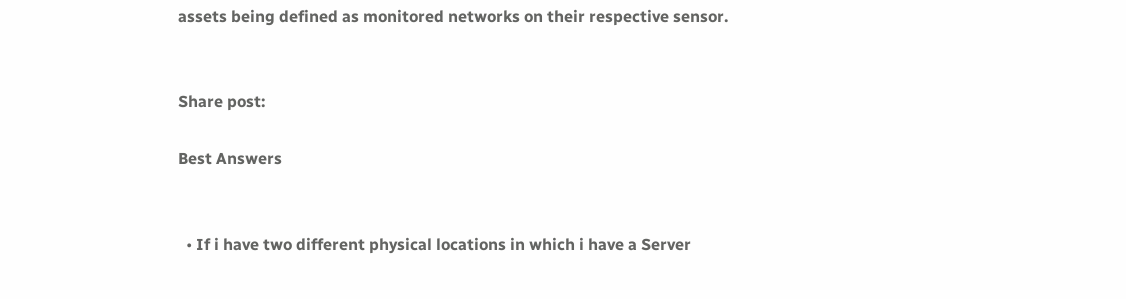assets being defined as monitored networks on their respective sensor.


Share post:

Best Answers


  • If i have two different physical locations in which i have a Server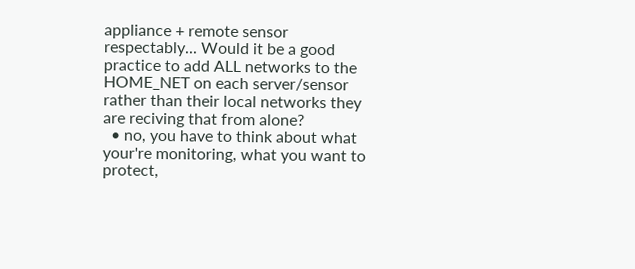appliance + remote sensor respectably... Would it be a good practice to add ALL networks to the HOME_NET on each server/sensor rather than their local networks they are reciving that from alone?
  • no, you have to think about what your're monitoring, what you want to protect,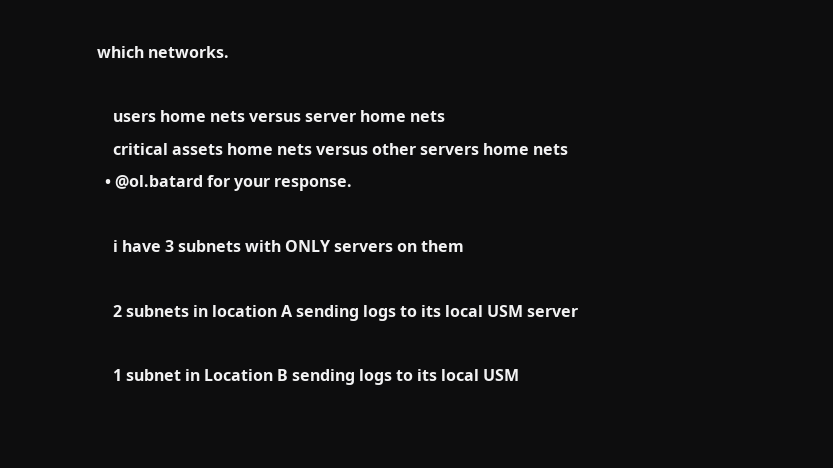which networks.

    users home nets versus server home nets
    critical assets home nets versus other servers home nets
  • @ol.batard for your response.

    i have 3 subnets with ONLY servers on them

    2 subnets in location A sending logs to its local USM server

    1 subnet in Location B sending logs to its local USM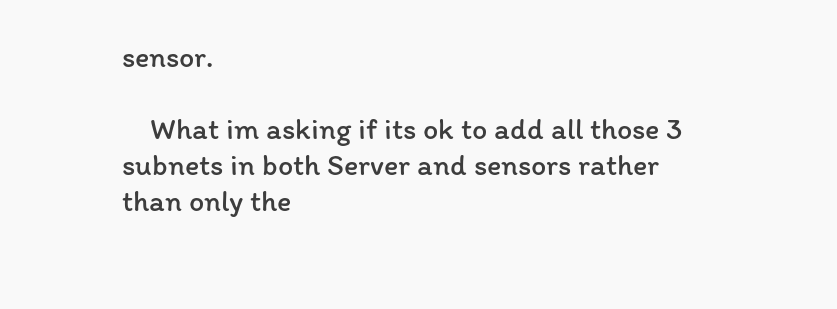sensor.

    What im asking if its ok to add all those 3 subnets in both Server and sensors rather than only the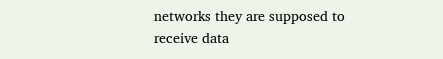networks they are supposed to receive data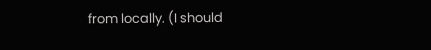from locally. (I should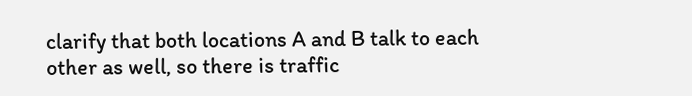clarify that both locations A and B talk to each other as well, so there is traffic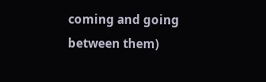coming and going between them)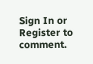Sign In or Register to comment.